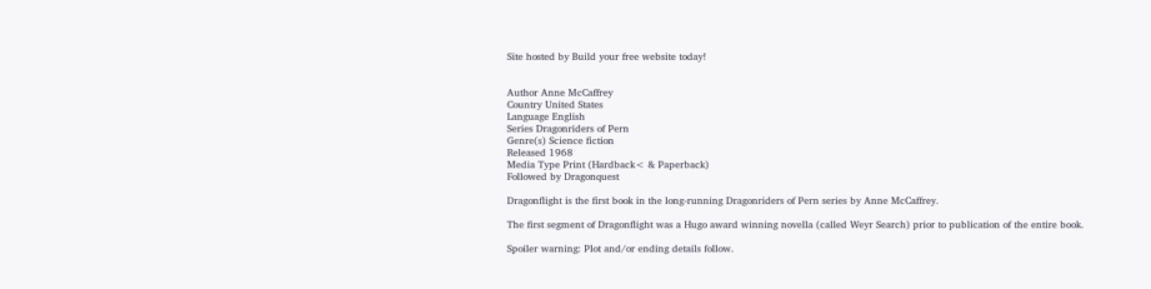Site hosted by Build your free website today!


Author Anne McCaffrey
Country United States
Language English
Series Dragonriders of Pern
Genre(s) Science fiction
Released 1968
Media Type Print (Hardback< & Paperback)
Followed by Dragonquest

Dragonflight is the first book in the long-running Dragonriders of Pern series by Anne McCaffrey.

The first segment of Dragonflight was a Hugo award winning novella (called Weyr Search) prior to publication of the entire book.

Spoiler warning: Plot and/or ending details follow.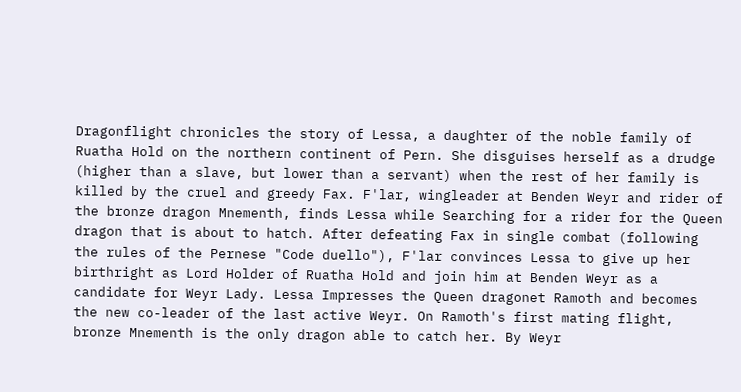Dragonflight chronicles the story of Lessa, a daughter of the noble family of Ruatha Hold on the northern continent of Pern. She disguises herself as a drudge (higher than a slave, but lower than a servant) when the rest of her family is killed by the cruel and greedy Fax. F'lar, wingleader at Benden Weyr and rider of the bronze dragon Mnementh, finds Lessa while Searching for a rider for the Queen dragon that is about to hatch. After defeating Fax in single combat (following the rules of the Pernese "Code duello"), F'lar convinces Lessa to give up her birthright as Lord Holder of Ruatha Hold and join him at Benden Weyr as a candidate for Weyr Lady. Lessa Impresses the Queen dragonet Ramoth and becomes the new co-leader of the last active Weyr. On Ramoth's first mating flight, bronze Mnementh is the only dragon able to catch her. By Weyr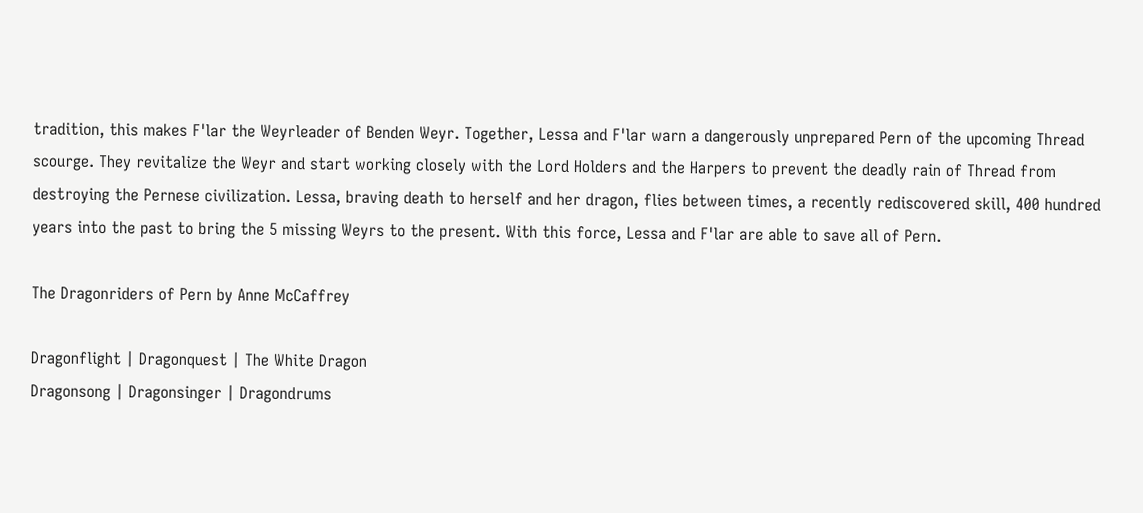tradition, this makes F'lar the Weyrleader of Benden Weyr. Together, Lessa and F'lar warn a dangerously unprepared Pern of the upcoming Thread scourge. They revitalize the Weyr and start working closely with the Lord Holders and the Harpers to prevent the deadly rain of Thread from destroying the Pernese civilization. Lessa, braving death to herself and her dragon, flies between times, a recently rediscovered skill, 400 hundred years into the past to bring the 5 missing Weyrs to the present. With this force, Lessa and F'lar are able to save all of Pern.

The Dragonriders of Pern by Anne McCaffrey

Dragonflight | Dragonquest | The White Dragon
Dragonsong | Dragonsinger | Dragondrums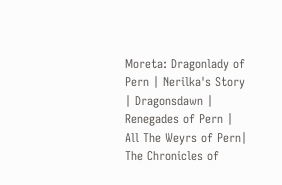Moreta: Dragonlady of Pern | Nerilka's Story | Dragonsdawn | Renegades of Pern | All The Weyrs of Pern| The Chronicles of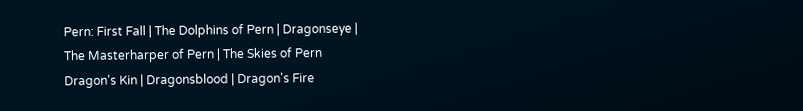Pern: First Fall | The Dolphins of Pern | Dragonseye |
The Masterharper of Pern | The Skies of Pern
Dragon's Kin | Dragonsblood | Dragon's Fire